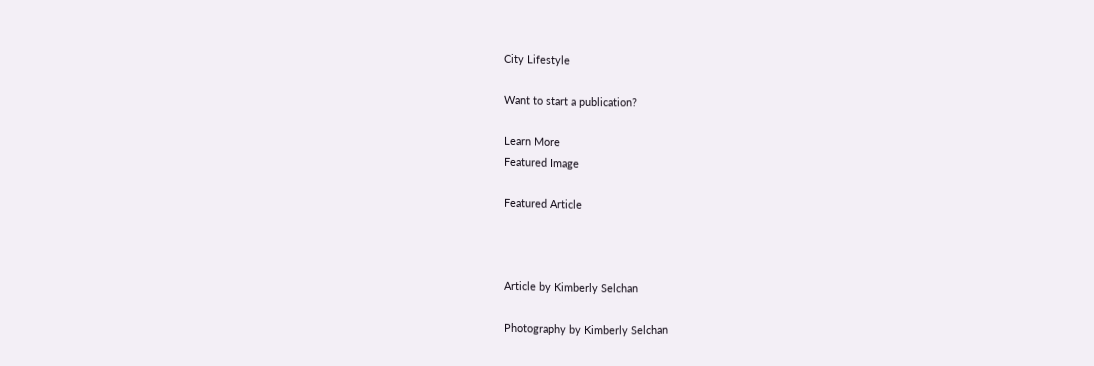City Lifestyle

Want to start a publication?

Learn More
Featured Image

Featured Article



Article by Kimberly Selchan

Photography by Kimberly Selchan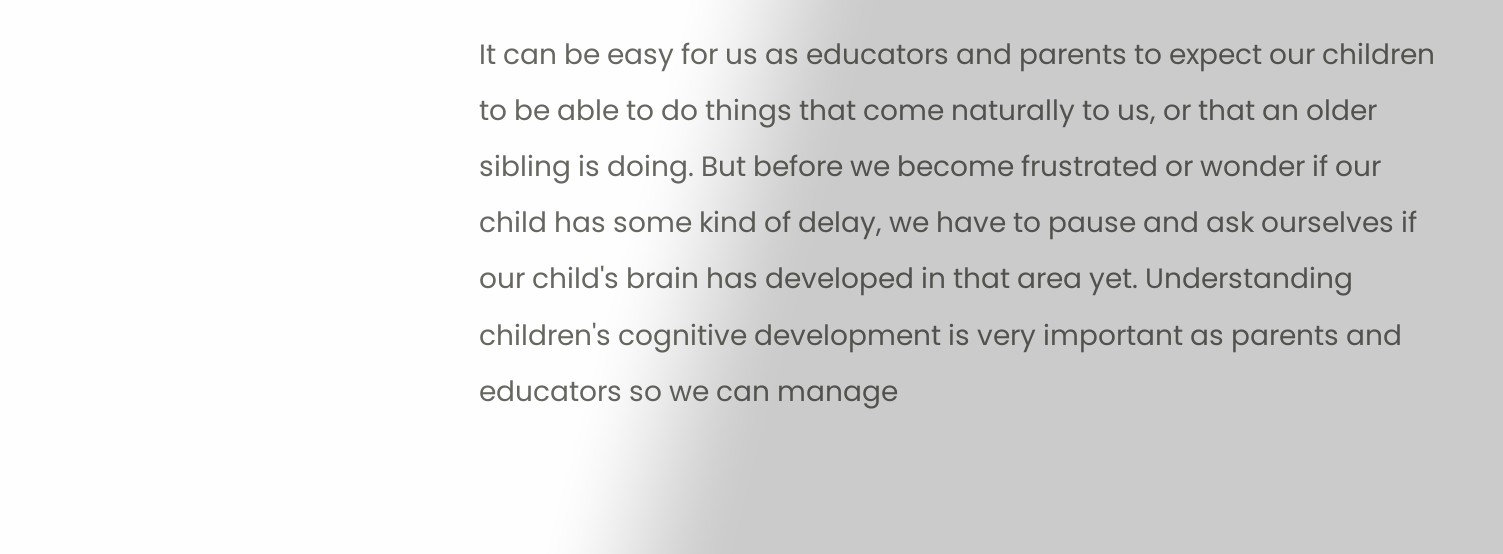It can be easy for us as educators and parents to expect our children to be able to do things that come naturally to us, or that an older sibling is doing. But before we become frustrated or wonder if our child has some kind of delay, we have to pause and ask ourselves if our child's brain has developed in that area yet. Understanding children's cognitive development is very important as parents and educators so we can manage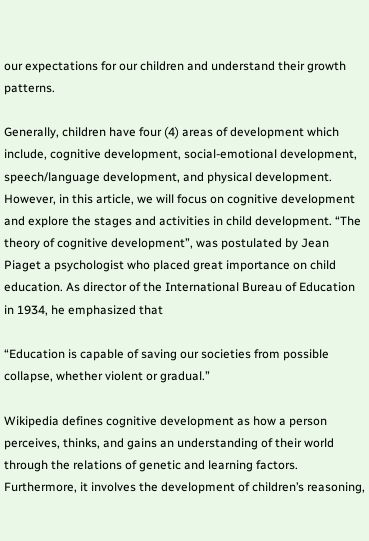our expectations for our children and understand their growth patterns.

Generally, children have four (4) areas of development which include, cognitive development, social-emotional development, speech/language development, and physical development. However, in this article, we will focus on cognitive development and explore the stages and activities in child development. “The theory of cognitive development”, was postulated by Jean Piaget a psychologist who placed great importance on child education. As director of the International Bureau of Education in 1934, he emphasized that

“Education is capable of saving our societies from possible collapse, whether violent or gradual.”

Wikipedia defines cognitive development as how a person perceives, thinks, and gains an understanding of their world through the relations of genetic and learning factors. Furthermore, it involves the development of children’s reasoning,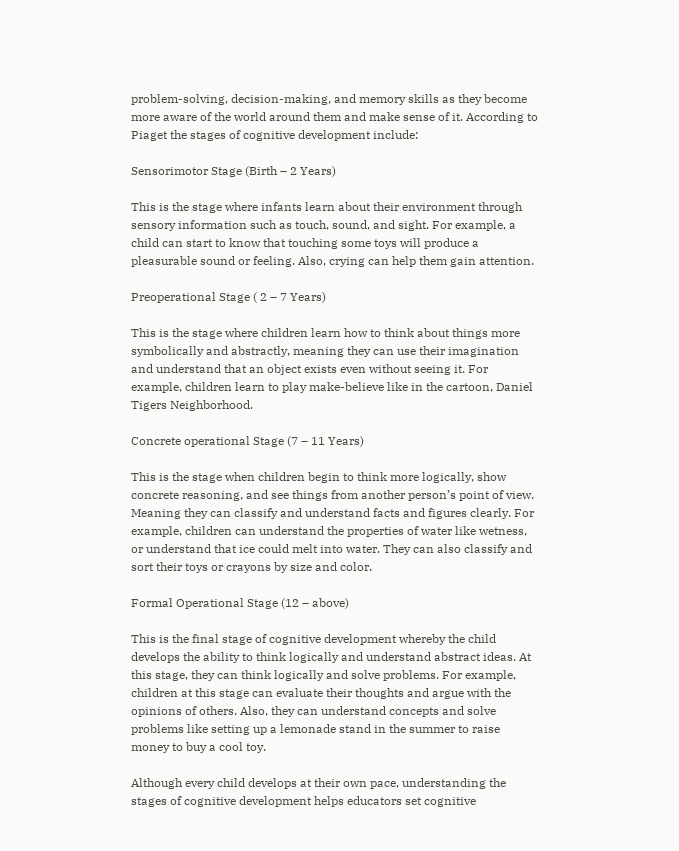problem-solving, decision-making, and memory skills as they become more aware of the world around them and make sense of it. According to Piaget the stages of cognitive development include:

Sensorimotor Stage (Birth – 2 Years)

This is the stage where infants learn about their environment through sensory information such as touch, sound, and sight. For example, a child can start to know that touching some toys will produce a pleasurable sound or feeling. Also, crying can help them gain attention.

Preoperational Stage ( 2 – 7 Years)

This is the stage where children learn how to think about things more symbolically and abstractly, meaning they can use their imagination and understand that an object exists even without seeing it. For example, children learn to play make-believe like in the cartoon, Daniel Tigers Neighborhood.

Concrete operational Stage (7 – 11 Years)

This is the stage when children begin to think more logically, show concrete reasoning, and see things from another person’s point of view. Meaning they can classify and understand facts and figures clearly. For example, children can understand the properties of water like wetness, or understand that ice could melt into water. They can also classify and sort their toys or crayons by size and color.

Formal Operational Stage (12 – above)

This is the final stage of cognitive development whereby the child develops the ability to think logically and understand abstract ideas. At this stage, they can think logically and solve problems. For example, children at this stage can evaluate their thoughts and argue with the opinions of others. Also, they can understand concepts and solve problems like setting up a lemonade stand in the summer to raise money to buy a cool toy.

Although every child develops at their own pace, understanding the stages of cognitive development helps educators set cognitive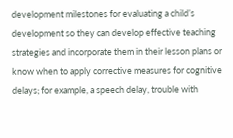development milestones for evaluating a child’s development so they can develop effective teaching strategies and incorporate them in their lesson plans or know when to apply corrective measures for cognitive delays; for example, a speech delay, trouble with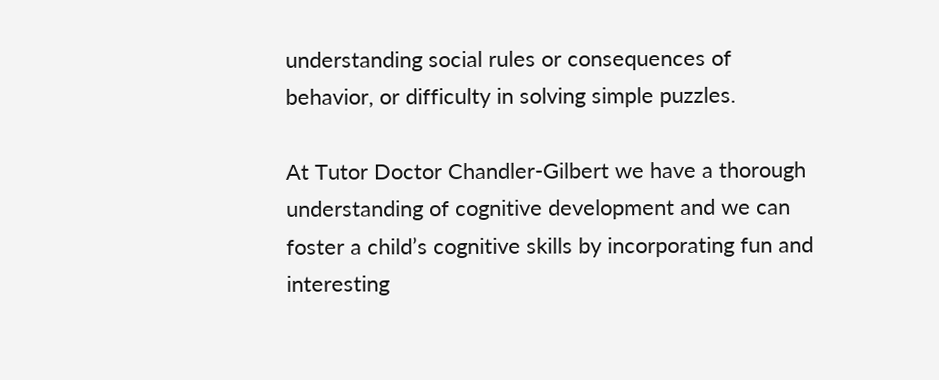understanding social rules or consequences of behavior, or difficulty in solving simple puzzles.

At Tutor Doctor Chandler-Gilbert we have a thorough understanding of cognitive development and we can foster a child’s cognitive skills by incorporating fun and interesting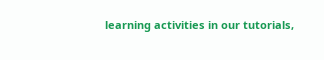learning activities in our tutorials,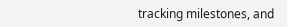tracking milestones, and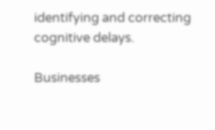identifying and correcting cognitive delays.

Businesses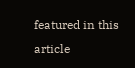featured in this article